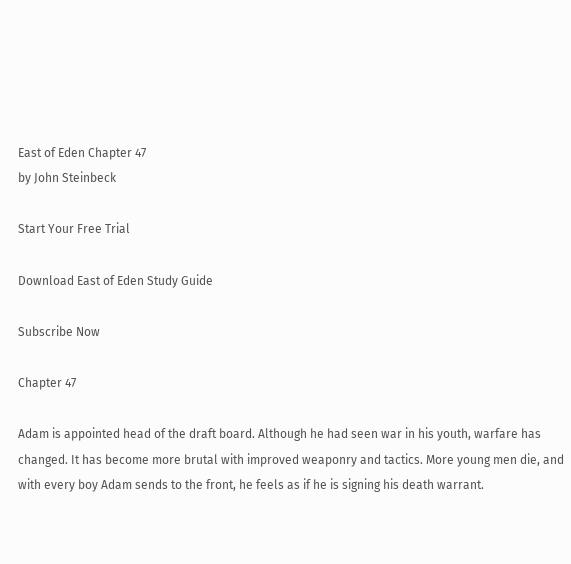East of Eden Chapter 47
by John Steinbeck

Start Your Free Trial

Download East of Eden Study Guide

Subscribe Now

Chapter 47

Adam is appointed head of the draft board. Although he had seen war in his youth, warfare has changed. It has become more brutal with improved weaponry and tactics. More young men die, and with every boy Adam sends to the front, he feels as if he is signing his death warrant.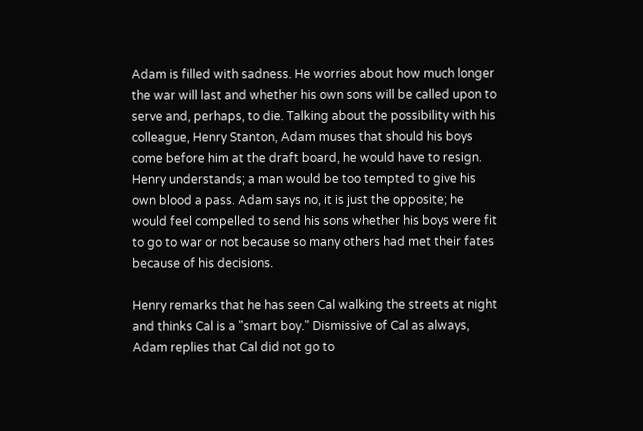Adam is filled with sadness. He worries about how much longer the war will last and whether his own sons will be called upon to serve and, perhaps, to die. Talking about the possibility with his colleague, Henry Stanton, Adam muses that should his boys come before him at the draft board, he would have to resign. Henry understands; a man would be too tempted to give his own blood a pass. Adam says no, it is just the opposite; he would feel compelled to send his sons whether his boys were fit to go to war or not because so many others had met their fates because of his decisions.

Henry remarks that he has seen Cal walking the streets at night and thinks Cal is a "smart boy." Dismissive of Cal as always, Adam replies that Cal did not go to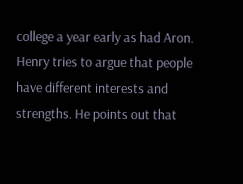college a year early as had Aron. Henry tries to argue that people have different interests and strengths. He points out that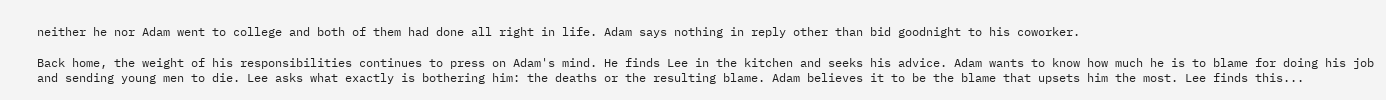neither he nor Adam went to college and both of them had done all right in life. Adam says nothing in reply other than bid goodnight to his coworker.

Back home, the weight of his responsibilities continues to press on Adam's mind. He finds Lee in the kitchen and seeks his advice. Adam wants to know how much he is to blame for doing his job and sending young men to die. Lee asks what exactly is bothering him: the deaths or the resulting blame. Adam believes it to be the blame that upsets him the most. Lee finds this...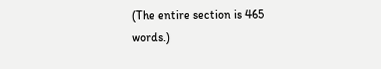(The entire section is 465 words.)